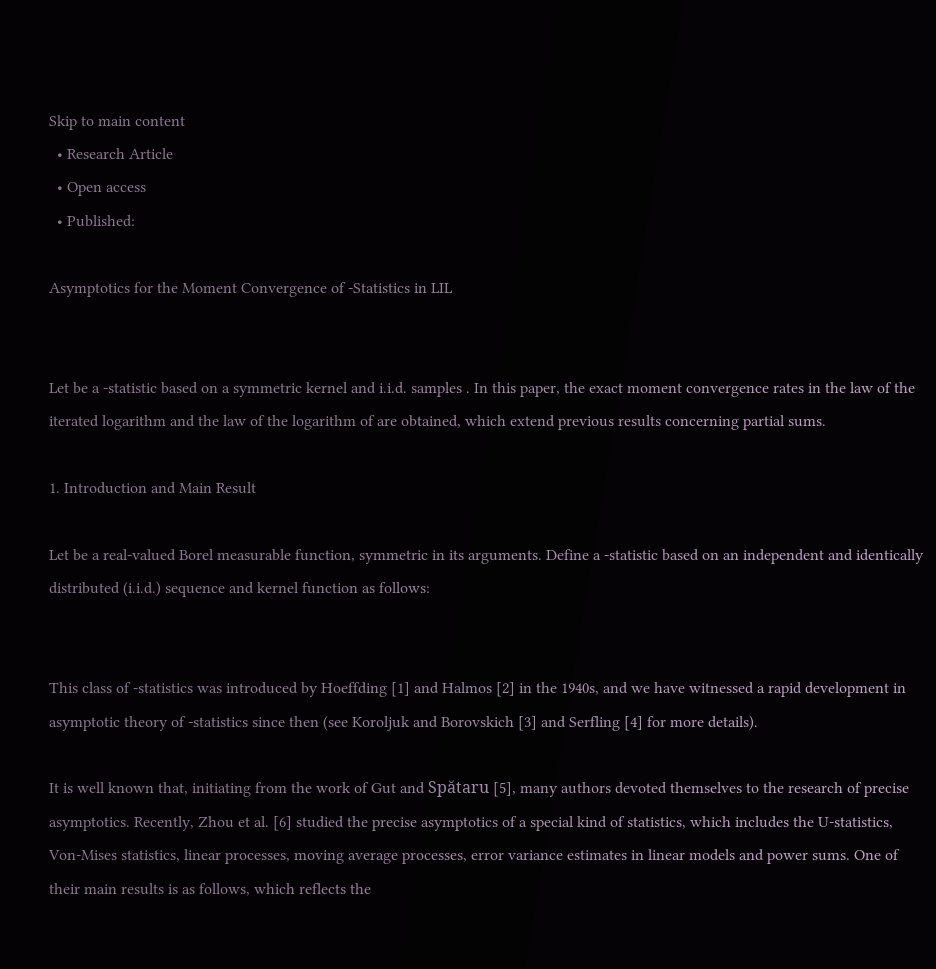Skip to main content
  • Research Article
  • Open access
  • Published:

Asymptotics for the Moment Convergence of -Statistics in LIL


Let be a -statistic based on a symmetric kernel and i.i.d. samples . In this paper, the exact moment convergence rates in the law of the iterated logarithm and the law of the logarithm of are obtained, which extend previous results concerning partial sums.

1. Introduction and Main Result

Let be a real-valued Borel measurable function, symmetric in its arguments. Define a -statistic based on an independent and identically distributed (i.i.d.) sequence and kernel function as follows:


This class of -statistics was introduced by Hoeffding [1] and Halmos [2] in the 1940s, and we have witnessed a rapid development in asymptotic theory of -statistics since then (see Koroljuk and Borovskich [3] and Serfling [4] for more details).

It is well known that, initiating from the work of Gut and Spătaru [5], many authors devoted themselves to the research of precise asymptotics. Recently, Zhou et al. [6] studied the precise asymptotics of a special kind of statistics, which includes the U-statistics, Von-Mises statistics, linear processes, moving average processes, error variance estimates in linear models and power sums. One of their main results is as follows, which reflects the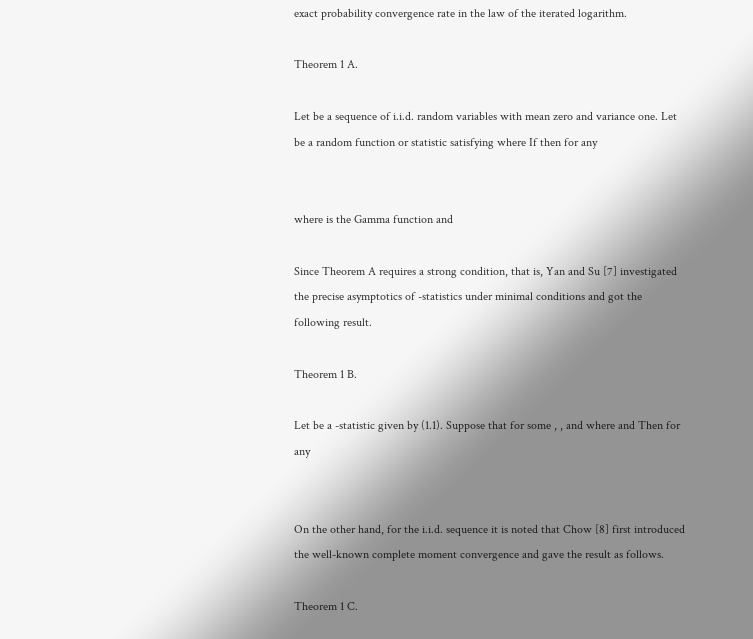exact probability convergence rate in the law of the iterated logarithm.

Theorem 1 A.

Let be a sequence of i.i.d. random variables with mean zero and variance one. Let be a random function or statistic satisfying where If then for any


where is the Gamma function and

Since Theorem A requires a strong condition, that is, Yan and Su [7] investigated the precise asymptotics of -statistics under minimal conditions and got the following result.

Theorem 1 B.

Let be a -statistic given by (1.1). Suppose that for some , , and where and Then for any


On the other hand, for the i.i.d. sequence it is noted that Chow [8] first introduced the well-known complete moment convergence and gave the result as follows.

Theorem 1 C.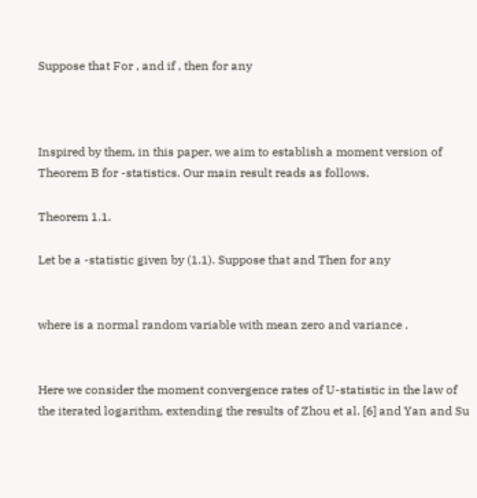Suppose that For , and if , then for any



Inspired by them, in this paper, we aim to establish a moment version of Theorem B for -statistics. Our main result reads as follows.

Theorem 1.1.

Let be a -statistic given by (1.1). Suppose that and Then for any


where is a normal random variable with mean zero and variance .


Here we consider the moment convergence rates of U-statistic in the law of the iterated logarithm, extending the results of Zhou et al. [6] and Yan and Su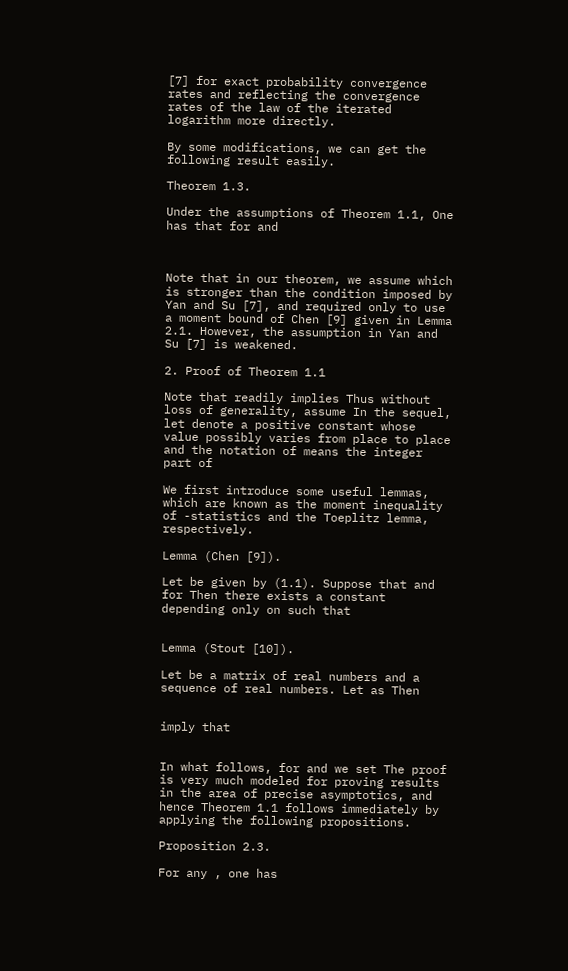[7] for exact probability convergence rates and reflecting the convergence rates of the law of the iterated logarithm more directly.

By some modifications, we can get the following result easily.

Theorem 1.3.

Under the assumptions of Theorem 1.1, One has that for and



Note that in our theorem, we assume which is stronger than the condition imposed by Yan and Su [7], and required only to use a moment bound of Chen [9] given in Lemma 2.1. However, the assumption in Yan and Su [7] is weakened.

2. Proof of Theorem 1.1

Note that readily implies Thus without loss of generality, assume In the sequel, let denote a positive constant whose value possibly varies from place to place and the notation of means the integer part of

We first introduce some useful lemmas, which are known as the moment inequality of -statistics and the Toeplitz lemma, respectively.

Lemma (Chen [9]).

Let be given by (1.1). Suppose that and for Then there exists a constant depending only on such that


Lemma (Stout [10]).

Let be a matrix of real numbers and a sequence of real numbers. Let as Then


imply that


In what follows, for and we set The proof is very much modeled for proving results in the area of precise asymptotics, and hence Theorem 1.1 follows immediately by applying the following propositions.

Proposition 2.3.

For any , one has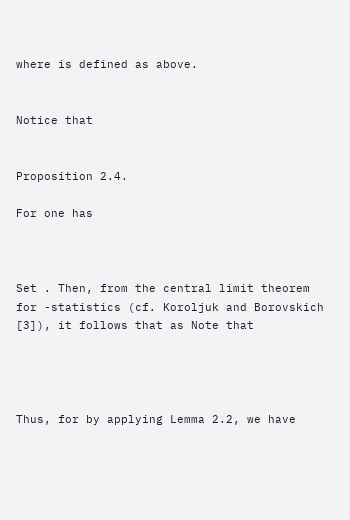where is defined as above.


Notice that


Proposition 2.4.

For one has



Set . Then, from the central limit theorem for -statistics (cf. Koroljuk and Borovskich [3]), it follows that as Note that




Thus, for by applying Lemma 2.2, we have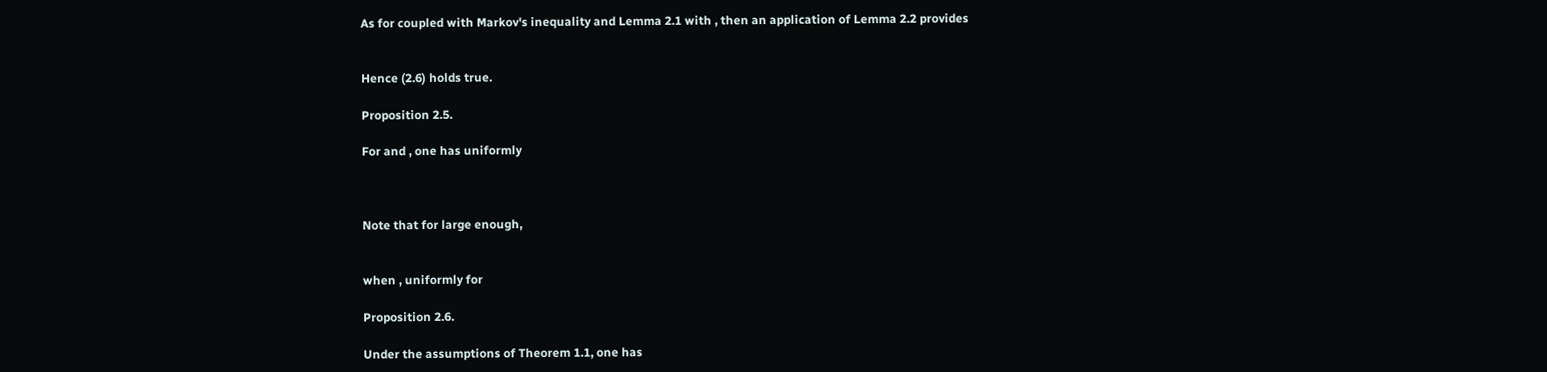As for coupled with Markov's inequality and Lemma 2.1 with , then an application of Lemma 2.2 provides


Hence (2.6) holds true.

Proposition 2.5.

For and , one has uniformly



Note that for large enough,


when , uniformly for

Proposition 2.6.

Under the assumptions of Theorem 1.1, one has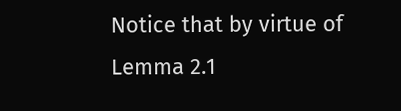Notice that by virtue of Lemma 2.1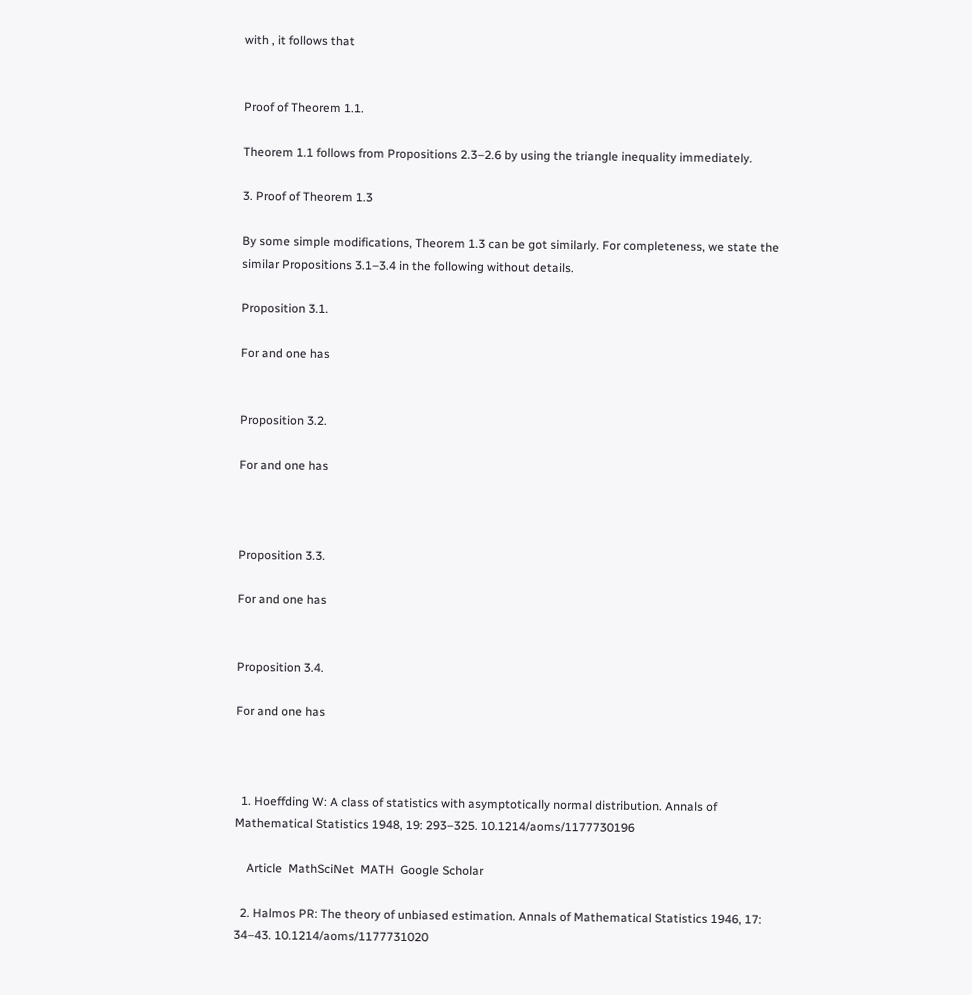with , it follows that


Proof of Theorem 1.1.

Theorem 1.1 follows from Propositions 2.3–2.6 by using the triangle inequality immediately.

3. Proof of Theorem 1.3

By some simple modifications, Theorem 1.3 can be got similarly. For completeness, we state the similar Propositions 3.1–3.4 in the following without details.

Proposition 3.1.

For and one has


Proposition 3.2.

For and one has



Proposition 3.3.

For and one has


Proposition 3.4.

For and one has



  1. Hoeffding W: A class of statistics with asymptotically normal distribution. Annals of Mathematical Statistics 1948, 19: 293–325. 10.1214/aoms/1177730196

    Article  MathSciNet  MATH  Google Scholar

  2. Halmos PR: The theory of unbiased estimation. Annals of Mathematical Statistics 1946, 17: 34–43. 10.1214/aoms/1177731020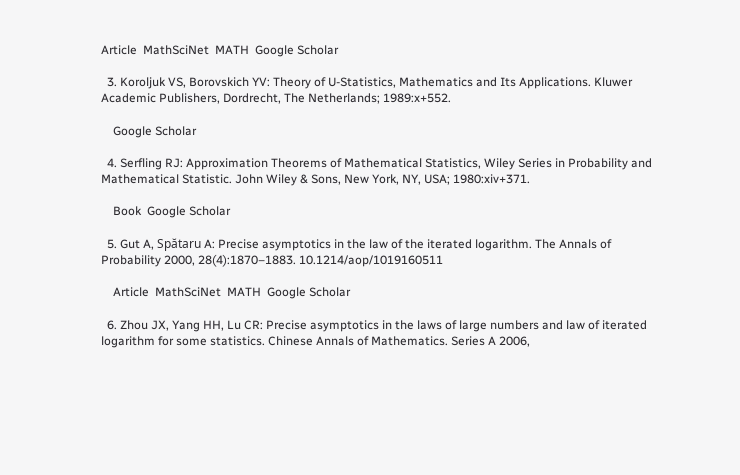Article  MathSciNet  MATH  Google Scholar

  3. Koroljuk VS, Borovskich YV: Theory of U-Statistics, Mathematics and Its Applications. Kluwer Academic Publishers, Dordrecht, The Netherlands; 1989:x+552.

    Google Scholar

  4. Serfling RJ: Approximation Theorems of Mathematical Statistics, Wiley Series in Probability and Mathematical Statistic. John Wiley & Sons, New York, NY, USA; 1980:xiv+371.

    Book  Google Scholar

  5. Gut A, Spătaru A: Precise asymptotics in the law of the iterated logarithm. The Annals of Probability 2000, 28(4):1870–1883. 10.1214/aop/1019160511

    Article  MathSciNet  MATH  Google Scholar

  6. Zhou JX, Yang HH, Lu CR: Precise asymptotics in the laws of large numbers and law of iterated logarithm for some statistics. Chinese Annals of Mathematics. Series A 2006,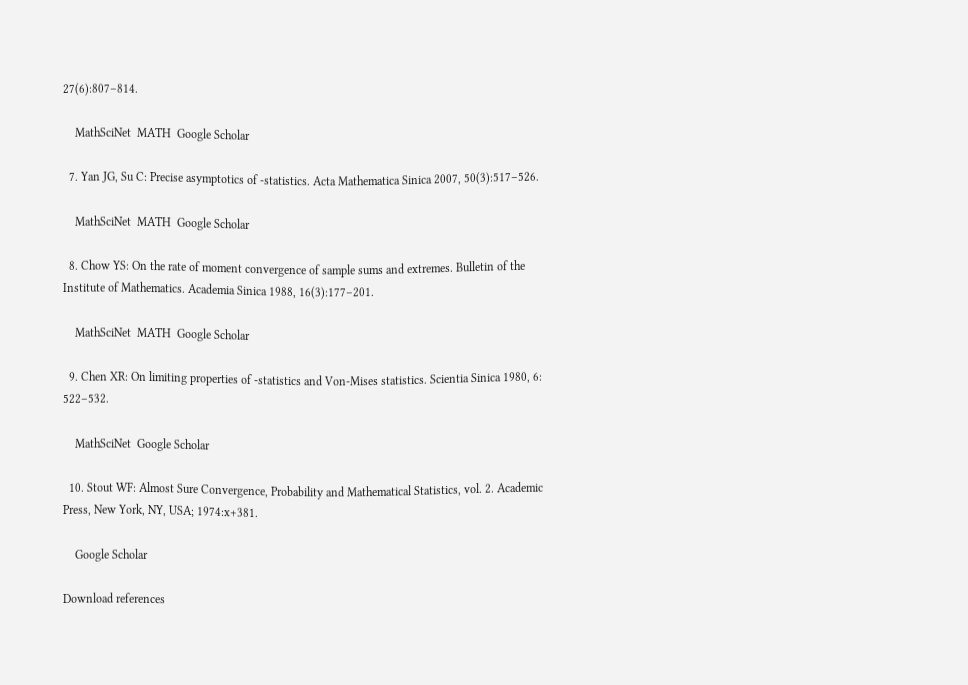27(6):807–814.

    MathSciNet  MATH  Google Scholar

  7. Yan JG, Su C: Precise asymptotics of -statistics. Acta Mathematica Sinica 2007, 50(3):517–526.

    MathSciNet  MATH  Google Scholar

  8. Chow YS: On the rate of moment convergence of sample sums and extremes. Bulletin of the Institute of Mathematics. Academia Sinica 1988, 16(3):177–201.

    MathSciNet  MATH  Google Scholar

  9. Chen XR: On limiting properties of -statistics and Von-Mises statistics. Scientia Sinica 1980, 6: 522–532.

    MathSciNet  Google Scholar

  10. Stout WF: Almost Sure Convergence, Probability and Mathematical Statistics, vol. 2. Academic Press, New York, NY, USA; 1974:x+381.

    Google Scholar

Download references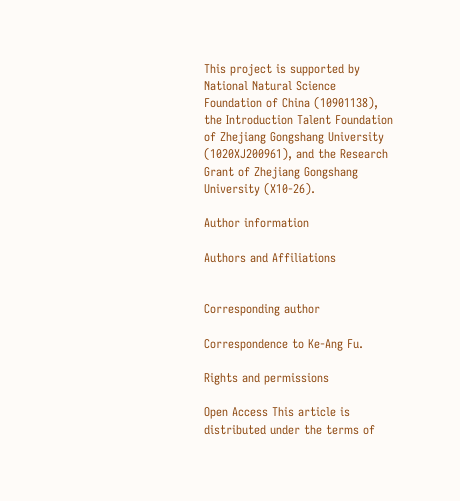This project is supported by National Natural Science Foundation of China (10901138), the Introduction Talent Foundation of Zhejiang Gongshang University (1020XJ200961), and the Research Grant of Zhejiang Gongshang University (X10-26).

Author information

Authors and Affiliations


Corresponding author

Correspondence to Ke-Ang Fu.

Rights and permissions

Open Access This article is distributed under the terms of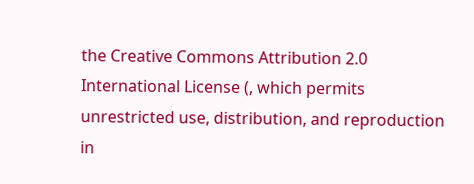the Creative Commons Attribution 2.0 International License (, which permits unrestricted use, distribution, and reproduction in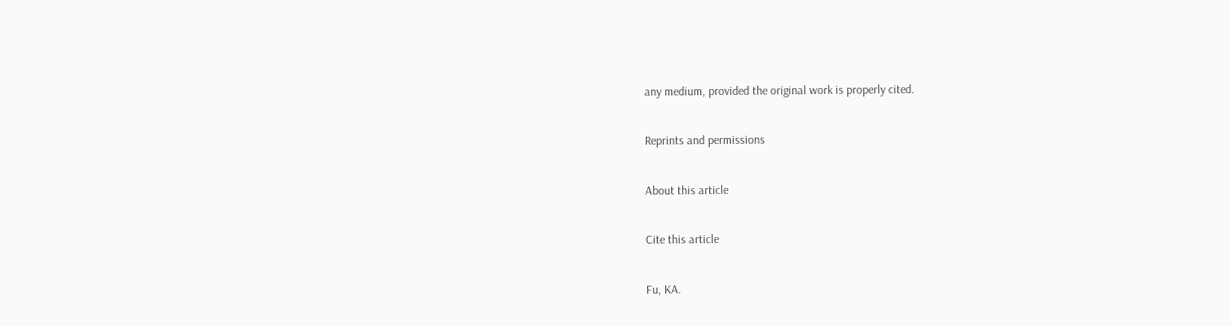any medium, provided the original work is properly cited.

Reprints and permissions

About this article

Cite this article

Fu, KA.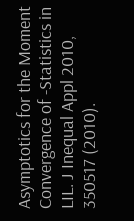Asymptotics for the Moment Convergence of -Statistics in LIL. J Inequal Appl 2010, 350517 (2010).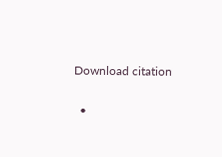Download citation

  •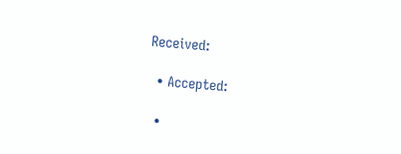Received:

  • Accepted:

  •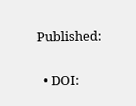Published:

  • DOI: